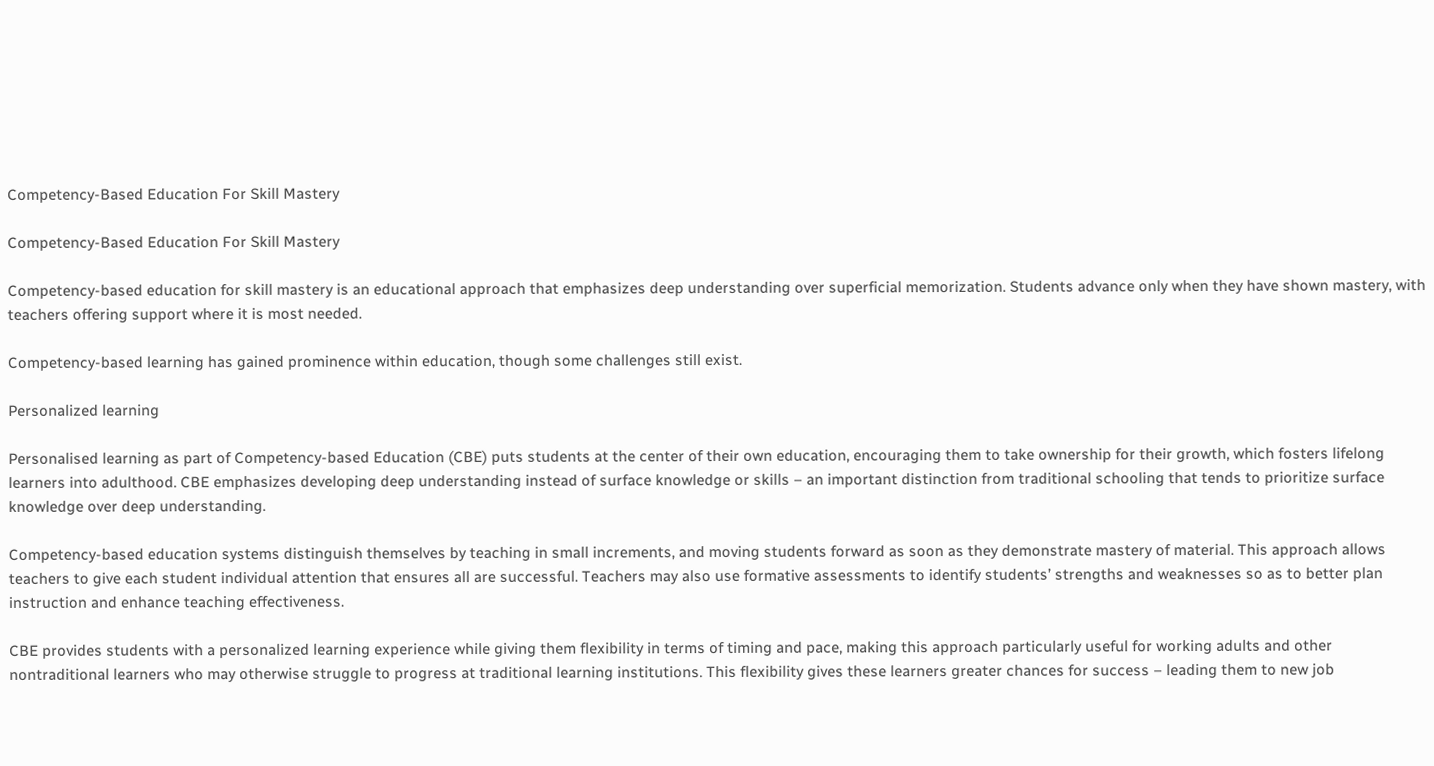Competency-Based Education For Skill Mastery

Competency-Based Education For Skill Mastery

Competency-based education for skill mastery is an educational approach that emphasizes deep understanding over superficial memorization. Students advance only when they have shown mastery, with teachers offering support where it is most needed.

Competency-based learning has gained prominence within education, though some challenges still exist.

Personalized learning

Personalised learning as part of Competency-based Education (CBE) puts students at the center of their own education, encouraging them to take ownership for their growth, which fosters lifelong learners into adulthood. CBE emphasizes developing deep understanding instead of surface knowledge or skills – an important distinction from traditional schooling that tends to prioritize surface knowledge over deep understanding.

Competency-based education systems distinguish themselves by teaching in small increments, and moving students forward as soon as they demonstrate mastery of material. This approach allows teachers to give each student individual attention that ensures all are successful. Teachers may also use formative assessments to identify students’ strengths and weaknesses so as to better plan instruction and enhance teaching effectiveness.

CBE provides students with a personalized learning experience while giving them flexibility in terms of timing and pace, making this approach particularly useful for working adults and other nontraditional learners who may otherwise struggle to progress at traditional learning institutions. This flexibility gives these learners greater chances for success – leading them to new job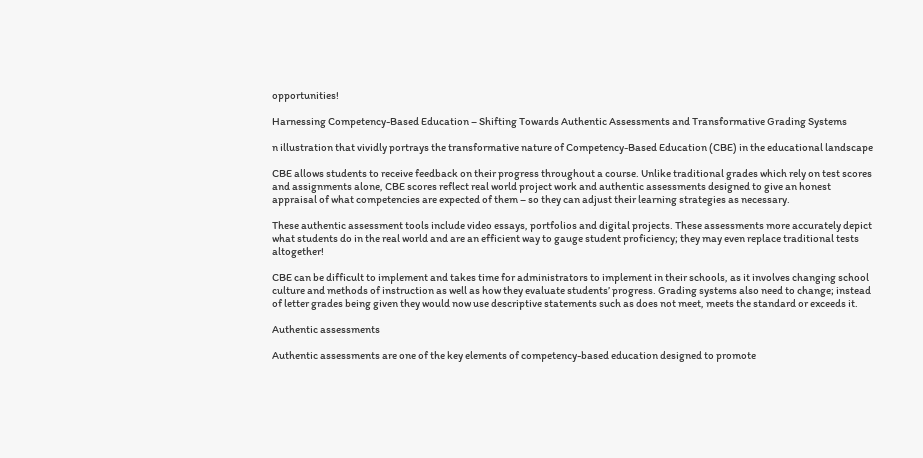opportunities!

Harnessing Competency-Based Education – Shifting Towards Authentic Assessments and Transformative Grading Systems

n illustration that vividly portrays the transformative nature of Competency-Based Education (CBE) in the educational landscape

CBE allows students to receive feedback on their progress throughout a course. Unlike traditional grades which rely on test scores and assignments alone, CBE scores reflect real world project work and authentic assessments designed to give an honest appraisal of what competencies are expected of them – so they can adjust their learning strategies as necessary.

These authentic assessment tools include video essays, portfolios and digital projects. These assessments more accurately depict what students do in the real world and are an efficient way to gauge student proficiency; they may even replace traditional tests altogether!

CBE can be difficult to implement and takes time for administrators to implement in their schools, as it involves changing school culture and methods of instruction as well as how they evaluate students’ progress. Grading systems also need to change; instead of letter grades being given they would now use descriptive statements such as does not meet, meets the standard or exceeds it.

Authentic assessments

Authentic assessments are one of the key elements of competency-based education designed to promote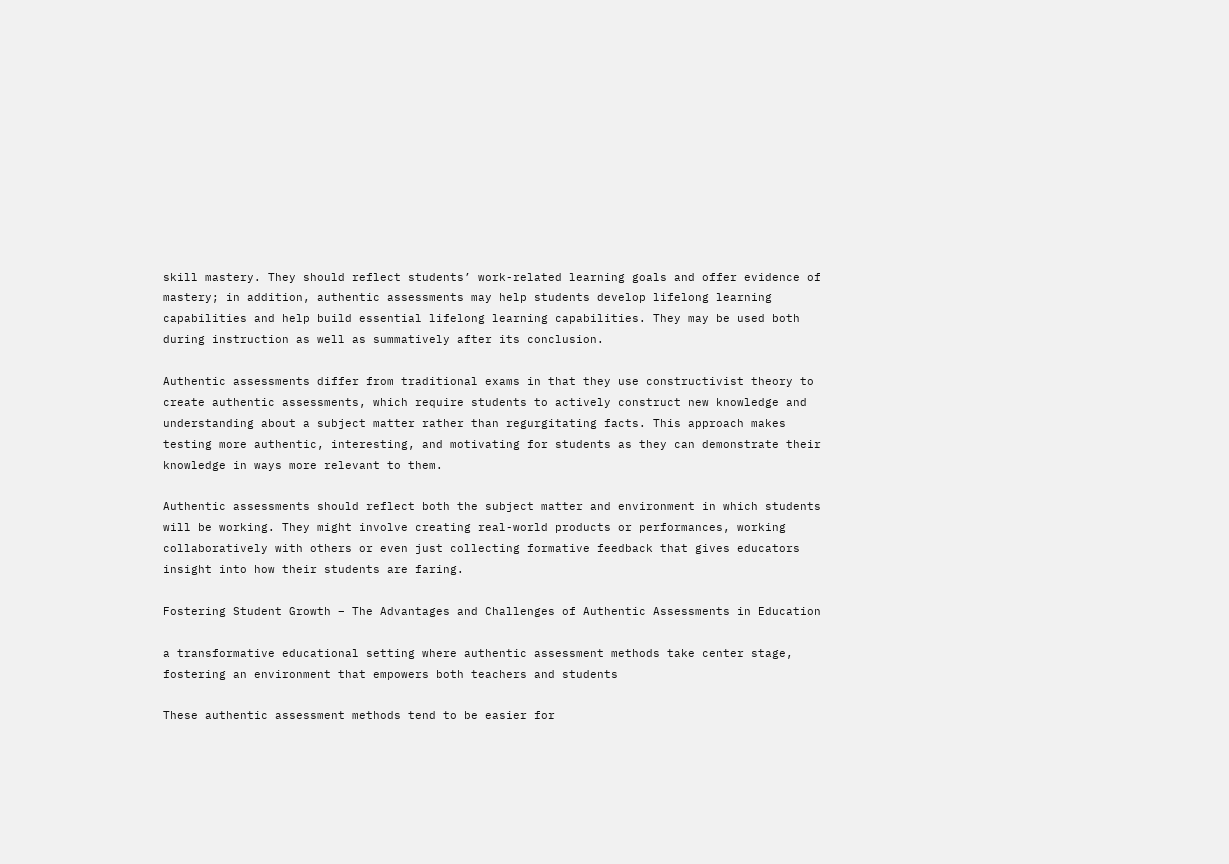skill mastery. They should reflect students’ work-related learning goals and offer evidence of mastery; in addition, authentic assessments may help students develop lifelong learning capabilities and help build essential lifelong learning capabilities. They may be used both during instruction as well as summatively after its conclusion.

Authentic assessments differ from traditional exams in that they use constructivist theory to create authentic assessments, which require students to actively construct new knowledge and understanding about a subject matter rather than regurgitating facts. This approach makes testing more authentic, interesting, and motivating for students as they can demonstrate their knowledge in ways more relevant to them.

Authentic assessments should reflect both the subject matter and environment in which students will be working. They might involve creating real-world products or performances, working collaboratively with others or even just collecting formative feedback that gives educators insight into how their students are faring.

Fostering Student Growth – The Advantages and Challenges of Authentic Assessments in Education

a transformative educational setting where authentic assessment methods take center stage, fostering an environment that empowers both teachers and students

These authentic assessment methods tend to be easier for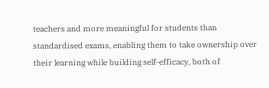teachers and more meaningful for students than standardised exams, enabling them to take ownership over their learning while building self-efficacy, both of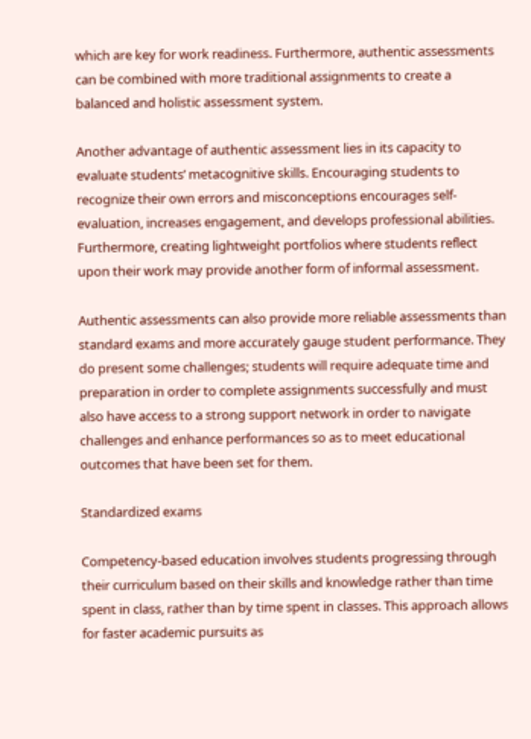which are key for work readiness. Furthermore, authentic assessments can be combined with more traditional assignments to create a balanced and holistic assessment system.

Another advantage of authentic assessment lies in its capacity to evaluate students’ metacognitive skills. Encouraging students to recognize their own errors and misconceptions encourages self-evaluation, increases engagement, and develops professional abilities. Furthermore, creating lightweight portfolios where students reflect upon their work may provide another form of informal assessment.

Authentic assessments can also provide more reliable assessments than standard exams and more accurately gauge student performance. They do present some challenges; students will require adequate time and preparation in order to complete assignments successfully and must also have access to a strong support network in order to navigate challenges and enhance performances so as to meet educational outcomes that have been set for them.

Standardized exams

Competency-based education involves students progressing through their curriculum based on their skills and knowledge rather than time spent in class, rather than by time spent in classes. This approach allows for faster academic pursuits as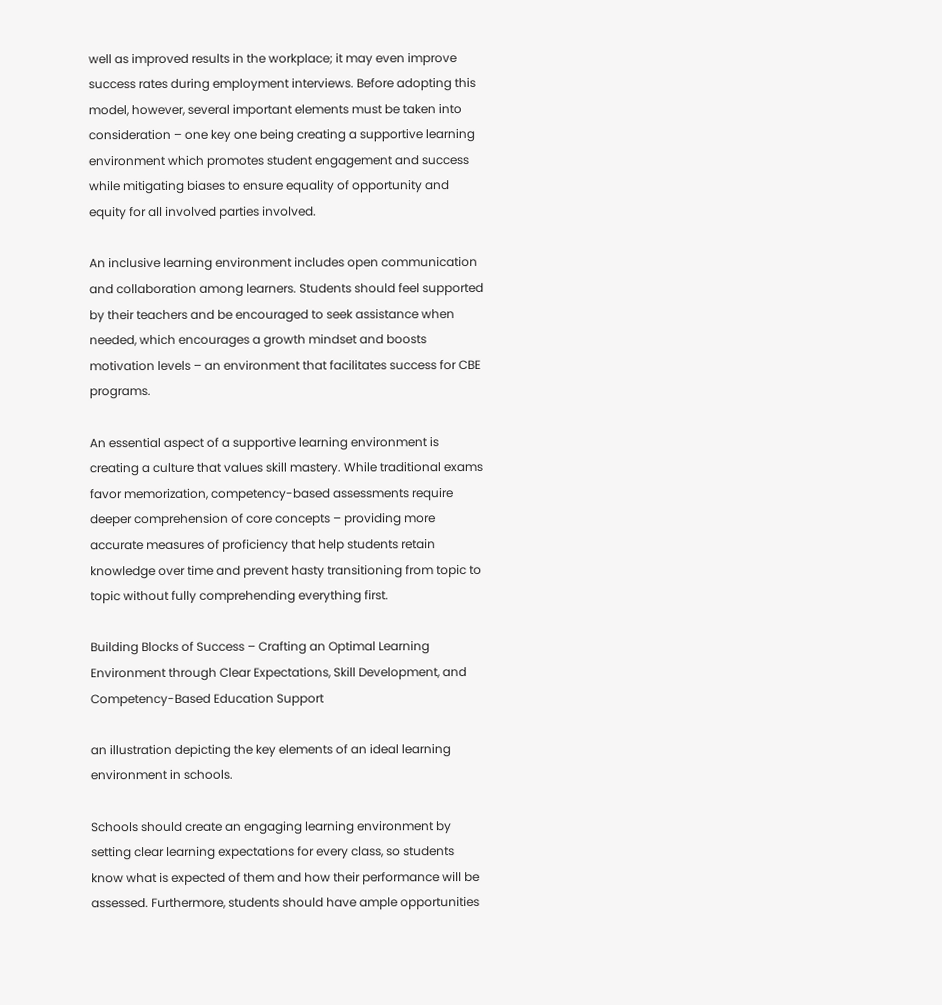well as improved results in the workplace; it may even improve success rates during employment interviews. Before adopting this model, however, several important elements must be taken into consideration – one key one being creating a supportive learning environment which promotes student engagement and success while mitigating biases to ensure equality of opportunity and equity for all involved parties involved.

An inclusive learning environment includes open communication and collaboration among learners. Students should feel supported by their teachers and be encouraged to seek assistance when needed, which encourages a growth mindset and boosts motivation levels – an environment that facilitates success for CBE programs.

An essential aspect of a supportive learning environment is creating a culture that values skill mastery. While traditional exams favor memorization, competency-based assessments require deeper comprehension of core concepts – providing more accurate measures of proficiency that help students retain knowledge over time and prevent hasty transitioning from topic to topic without fully comprehending everything first.

Building Blocks of Success – Crafting an Optimal Learning Environment through Clear Expectations, Skill Development, and Competency-Based Education Support

an illustration depicting the key elements of an ideal learning environment in schools.

Schools should create an engaging learning environment by setting clear learning expectations for every class, so students know what is expected of them and how their performance will be assessed. Furthermore, students should have ample opportunities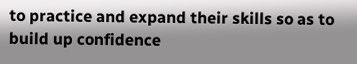to practice and expand their skills so as to build up confidence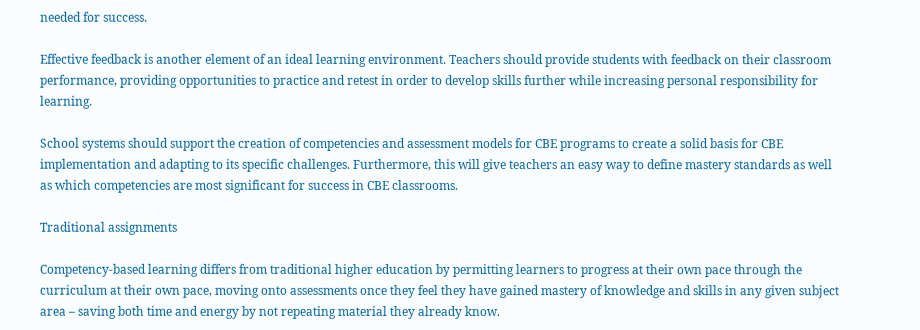needed for success.

Effective feedback is another element of an ideal learning environment. Teachers should provide students with feedback on their classroom performance, providing opportunities to practice and retest in order to develop skills further while increasing personal responsibility for learning.

School systems should support the creation of competencies and assessment models for CBE programs to create a solid basis for CBE implementation and adapting to its specific challenges. Furthermore, this will give teachers an easy way to define mastery standards as well as which competencies are most significant for success in CBE classrooms.

Traditional assignments

Competency-based learning differs from traditional higher education by permitting learners to progress at their own pace through the curriculum at their own pace, moving onto assessments once they feel they have gained mastery of knowledge and skills in any given subject area – saving both time and energy by not repeating material they already know.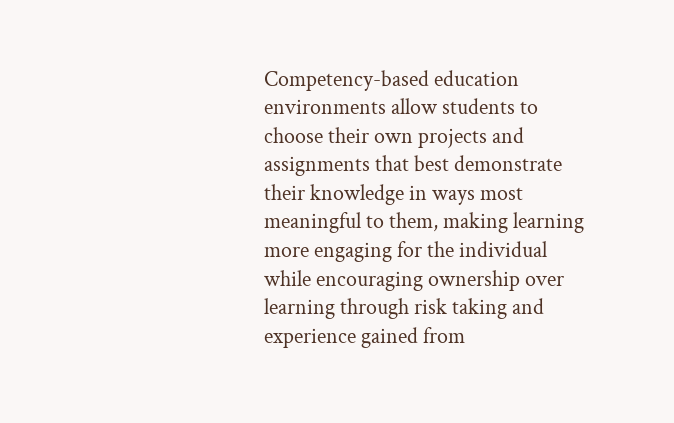Competency-based education environments allow students to choose their own projects and assignments that best demonstrate their knowledge in ways most meaningful to them, making learning more engaging for the individual while encouraging ownership over learning through risk taking and experience gained from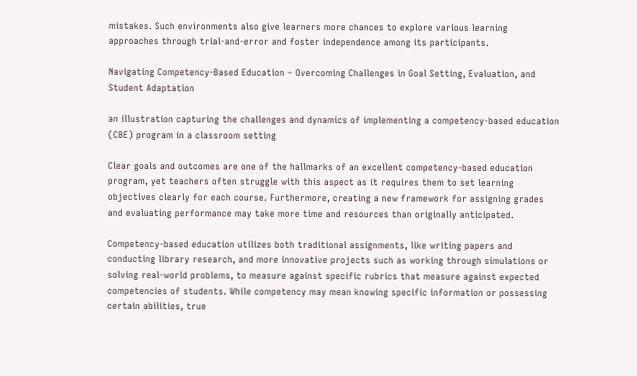mistakes. Such environments also give learners more chances to explore various learning approaches through trial-and-error and foster independence among its participants.

Navigating Competency-Based Education – Overcoming Challenges in Goal Setting, Evaluation, and Student Adaptation

an illustration capturing the challenges and dynamics of implementing a competency-based education (CBE) program in a classroom setting

Clear goals and outcomes are one of the hallmarks of an excellent competency-based education program, yet teachers often struggle with this aspect as it requires them to set learning objectives clearly for each course. Furthermore, creating a new framework for assigning grades and evaluating performance may take more time and resources than originally anticipated.

Competency-based education utilizes both traditional assignments, like writing papers and conducting library research, and more innovative projects such as working through simulations or solving real-world problems, to measure against specific rubrics that measure against expected competencies of students. While competency may mean knowing specific information or possessing certain abilities, true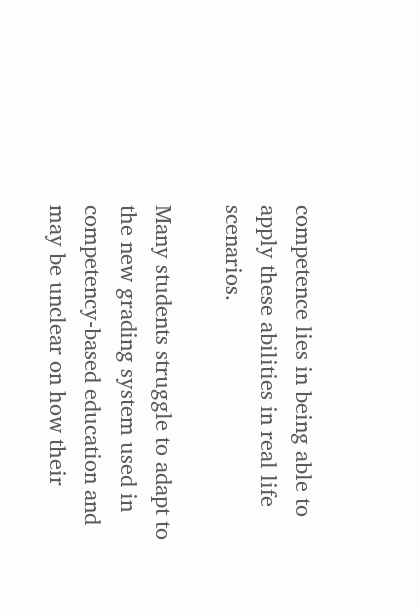competence lies in being able to apply these abilities in real life scenarios.

Many students struggle to adapt to the new grading system used in competency-based education and may be unclear on how their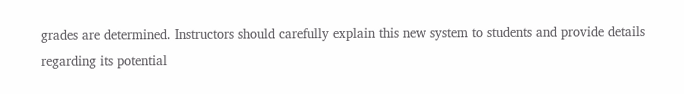grades are determined. Instructors should carefully explain this new system to students and provide details regarding its potential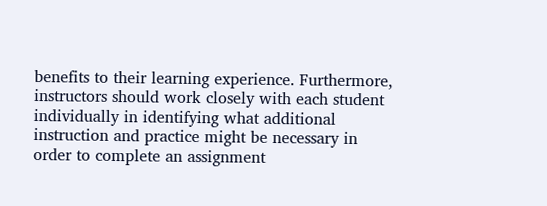benefits to their learning experience. Furthermore, instructors should work closely with each student individually in identifying what additional instruction and practice might be necessary in order to complete an assignment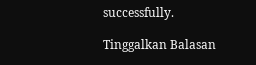successfully.

Tinggalkan Balasan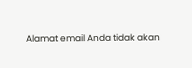Alamat email Anda tidak akan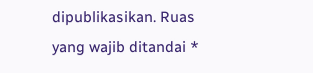dipublikasikan. Ruas yang wajib ditandai *